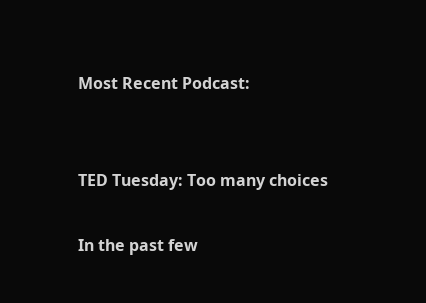Most Recent Podcast:


TED Tuesday: Too many choices

In the past few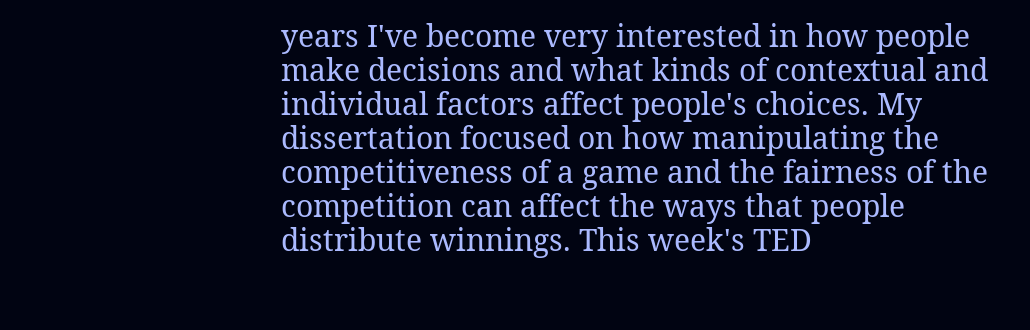years I've become very interested in how people make decisions and what kinds of contextual and individual factors affect people's choices. My dissertation focused on how manipulating the competitiveness of a game and the fairness of the competition can affect the ways that people distribute winnings. This week's TED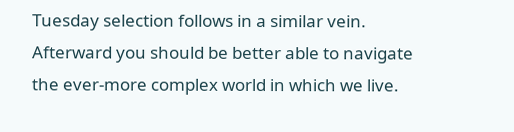Tuesday selection follows in a similar vein. Afterward you should be better able to navigate the ever-more complex world in which we live.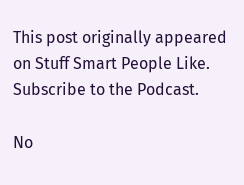This post originally appeared on Stuff Smart People Like. Subscribe to the Podcast.

No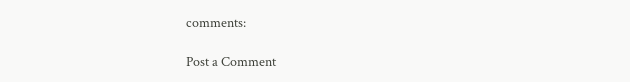comments:

Post a Comment